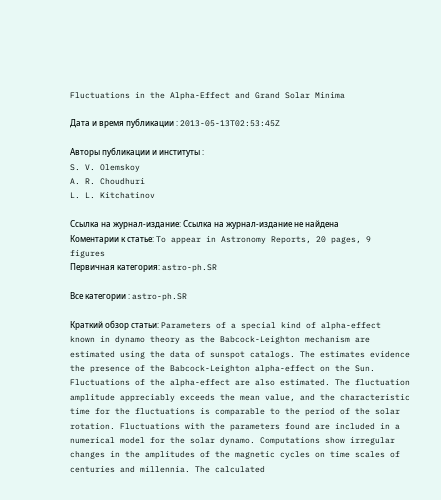Fluctuations in the Alpha-Effect and Grand Solar Minima

Дата и время публикации : 2013-05-13T02:53:45Z

Авторы публикации и институты :
S. V. Olemskoy
A. R. Choudhuri
L. L. Kitchatinov

Ссылка на журнал-издание: Ссылка на журнал-издание не найдена
Коментарии к cтатье: To appear in Astronomy Reports, 20 pages, 9 figures
Первичная категория: astro-ph.SR

Все категории : astro-ph.SR

Краткий обзор статьи: Parameters of a special kind of alpha-effect known in dynamo theory as the Babcock-Leighton mechanism are estimated using the data of sunspot catalogs. The estimates evidence the presence of the Babcock-Leighton alpha-effect on the Sun. Fluctuations of the alpha-effect are also estimated. The fluctuation amplitude appreciably exceeds the mean value, and the characteristic time for the fluctuations is comparable to the period of the solar rotation. Fluctuations with the parameters found are included in a numerical model for the solar dynamo. Computations show irregular changes in the amplitudes of the magnetic cycles on time scales of centuries and millennia. The calculated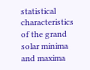statistical characteristics of the grand solar minima and maxima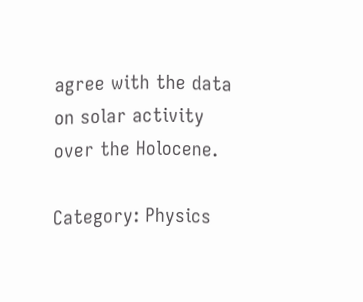agree with the data on solar activity over the Holocene.

Category: Physics